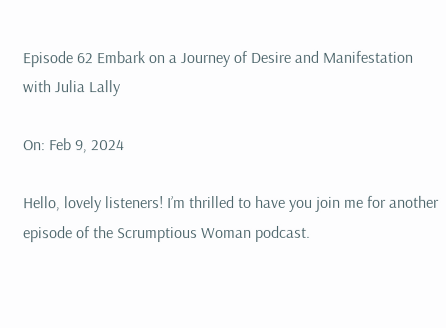Episode 62 Embark on a Journey of Desire and Manifestation with Julia Lally

On: Feb 9, 2024

Hello, lovely listeners! I’m thrilled to have you join me for another episode of the Scrumptious Woman podcast.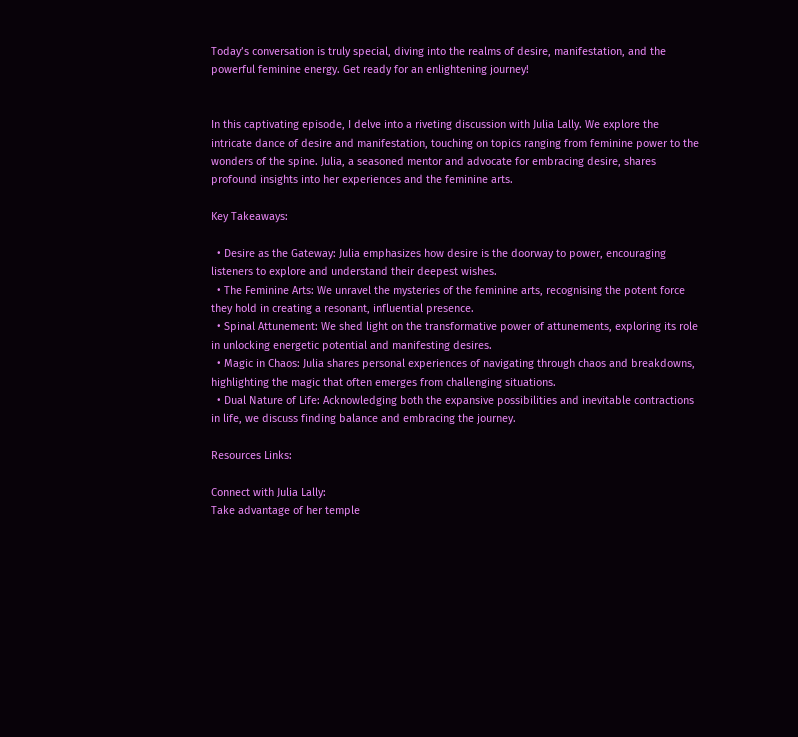Today’s conversation is truly special, diving into the realms of desire, manifestation, and the powerful feminine energy. Get ready for an enlightening journey!


In this captivating episode, I delve into a riveting discussion with Julia Lally. We explore the intricate dance of desire and manifestation, touching on topics ranging from feminine power to the wonders of the spine. Julia, a seasoned mentor and advocate for embracing desire, shares profound insights into her experiences and the feminine arts.

Key Takeaways:

  • Desire as the Gateway: Julia emphasizes how desire is the doorway to power, encouraging listeners to explore and understand their deepest wishes.
  • The Feminine Arts: We unravel the mysteries of the feminine arts, recognising the potent force they hold in creating a resonant, influential presence.
  • Spinal Attunement: We shed light on the transformative power of attunements, exploring its role in unlocking energetic potential and manifesting desires.
  • Magic in Chaos: Julia shares personal experiences of navigating through chaos and breakdowns, highlighting the magic that often emerges from challenging situations.
  • Dual Nature of Life: Acknowledging both the expansive possibilities and inevitable contractions in life, we discuss finding balance and embracing the journey.

Resources Links:

Connect with Julia Lally:
Take advantage of her temple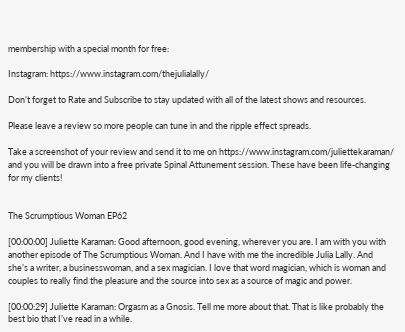membership with a special month for free:

Instagram: https://www.instagram.com/thejulialally/

Don’t forget to Rate and Subscribe to stay updated with all of the latest shows and resources.

Please leave a review so more people can tune in and the ripple effect spreads.

Take a screenshot of your review and send it to me on https://www.instagram.com/juliettekaraman/ and you will be drawn into a free private Spinal Attunement session. These have been life-changing for my clients!


The Scrumptious Woman EP62

[00:00:00] Juliette Karaman: Good afternoon, good evening, wherever you are. I am with you with another episode of The Scrumptious Woman. And I have with me the incredible Julia Lally. And she’s a writer, a businesswoman, and a sex magician. I love that word magician, which is woman and couples to really find the pleasure and the source into sex as a source of magic and power.

[00:00:29] Juliette Karaman: Orgasm as a Gnosis. Tell me more about that. That is like probably the best bio that I’ve read in a while.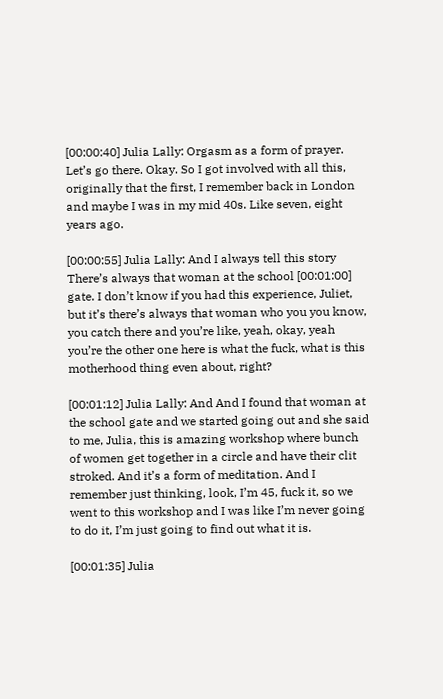[00:00:40] Julia Lally: Orgasm as a form of prayer. Let’s go there. Okay. So I got involved with all this, originally that the first, I remember back in London and maybe I was in my mid 40s. Like seven, eight years ago.

[00:00:55] Julia Lally: And I always tell this story There’s always that woman at the school [00:01:00] gate. I don’t know if you had this experience, Juliet, but it’s there’s always that woman who you you know, you catch there and you’re like, yeah, okay, yeah you’re the other one here is what the fuck, what is this motherhood thing even about, right?

[00:01:12] Julia Lally: And And I found that woman at the school gate and we started going out and she said to me, Julia, this is amazing workshop where bunch of women get together in a circle and have their clit stroked. And it’s a form of meditation. And I remember just thinking, look, I’m 45, fuck it, so we went to this workshop and I was like I’m never going to do it, I’m just going to find out what it is.

[00:01:35] Julia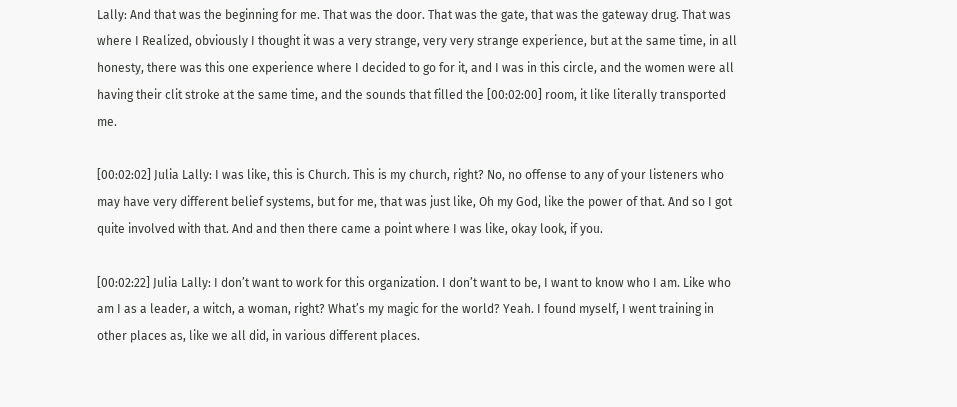Lally: And that was the beginning for me. That was the door. That was the gate, that was the gateway drug. That was where I Realized, obviously I thought it was a very strange, very very strange experience, but at the same time, in all honesty, there was this one experience where I decided to go for it, and I was in this circle, and the women were all having their clit stroke at the same time, and the sounds that filled the [00:02:00] room, it like literally transported me.

[00:02:02] Julia Lally: I was like, this is Church. This is my church, right? No, no offense to any of your listeners who may have very different belief systems, but for me, that was just like, Oh my God, like the power of that. And so I got quite involved with that. And and then there came a point where I was like, okay look, if you.

[00:02:22] Julia Lally: I don’t want to work for this organization. I don’t want to be, I want to know who I am. Like who am I as a leader, a witch, a woman, right? What’s my magic for the world? Yeah. I found myself, I went training in other places as, like we all did, in various different places.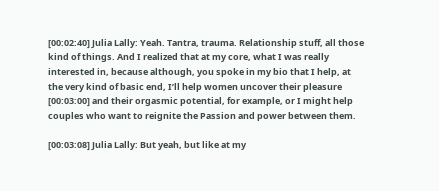[00:02:40] Julia Lally: Yeah. Tantra, trauma. Relationship stuff, all those kind of things. And I realized that at my core, what I was really interested in, because although, you spoke in my bio that I help, at the very kind of basic end, I’ll help women uncover their pleasure [00:03:00] and their orgasmic potential, for example, or I might help couples who want to reignite the Passion and power between them.

[00:03:08] Julia Lally: But yeah, but like at my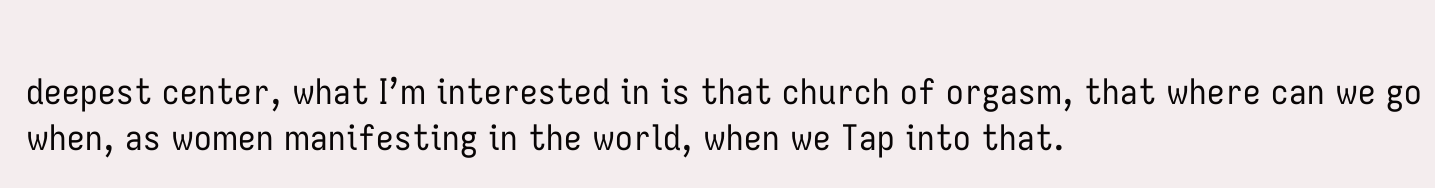deepest center, what I’m interested in is that church of orgasm, that where can we go when, as women manifesting in the world, when we Tap into that.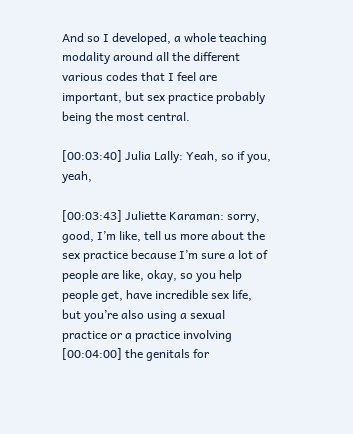And so I developed, a whole teaching modality around all the different various codes that I feel are important, but sex practice probably being the most central.

[00:03:40] Julia Lally: Yeah, so if you, yeah,

[00:03:43] Juliette Karaman: sorry, good, I’m like, tell us more about the sex practice because I’m sure a lot of people are like, okay, so you help people get, have incredible sex life, but you’re also using a sexual practice or a practice involving [00:04:00] the genitals for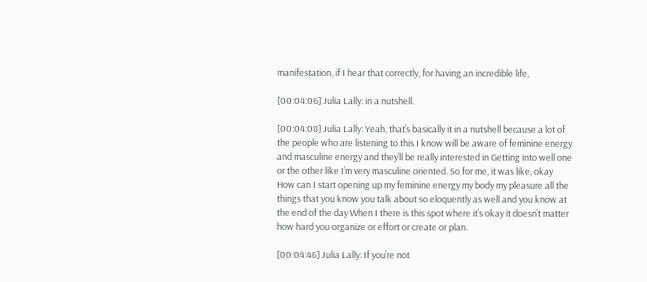manifestation, if I hear that correctly, for having an incredible life,

[00:04:06] Julia Lally: in a nutshell.

[00:04:08] Julia Lally: Yeah, that’s basically it in a nutshell because a lot of the people who are listening to this I know will be aware of feminine energy and masculine energy and they’ll be really interested in Getting into well one or the other like I’m very masculine oriented. So for me, it was like, okay How can I start opening up my feminine energy my body my pleasure all the things that you know you talk about so eloquently as well and you know at the end of the day When I there is this spot where it’s okay it doesn’t matter how hard you organize or effort or create or plan.

[00:04:46] Julia Lally: If you’re not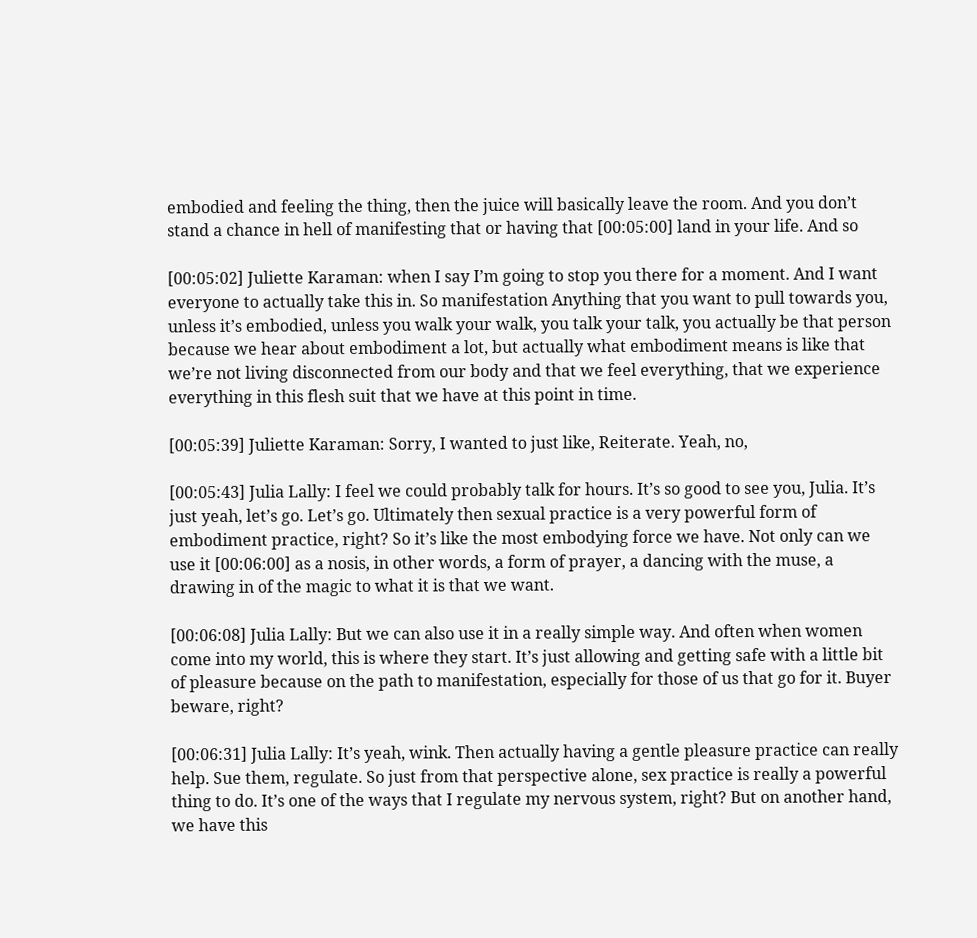embodied and feeling the thing, then the juice will basically leave the room. And you don’t stand a chance in hell of manifesting that or having that [00:05:00] land in your life. And so

[00:05:02] Juliette Karaman: when I say I’m going to stop you there for a moment. And I want everyone to actually take this in. So manifestation Anything that you want to pull towards you, unless it’s embodied, unless you walk your walk, you talk your talk, you actually be that person because we hear about embodiment a lot, but actually what embodiment means is like that we’re not living disconnected from our body and that we feel everything, that we experience everything in this flesh suit that we have at this point in time.

[00:05:39] Juliette Karaman: Sorry, I wanted to just like, Reiterate. Yeah, no,

[00:05:43] Julia Lally: I feel we could probably talk for hours. It’s so good to see you, Julia. It’s just yeah, let’s go. Let’s go. Ultimately then sexual practice is a very powerful form of embodiment practice, right? So it’s like the most embodying force we have. Not only can we use it [00:06:00] as a nosis, in other words, a form of prayer, a dancing with the muse, a drawing in of the magic to what it is that we want.

[00:06:08] Julia Lally: But we can also use it in a really simple way. And often when women come into my world, this is where they start. It’s just allowing and getting safe with a little bit of pleasure because on the path to manifestation, especially for those of us that go for it. Buyer beware, right?

[00:06:31] Julia Lally: It’s yeah, wink. Then actually having a gentle pleasure practice can really help. Sue them, regulate. So just from that perspective alone, sex practice is really a powerful thing to do. It’s one of the ways that I regulate my nervous system, right? But on another hand, we have this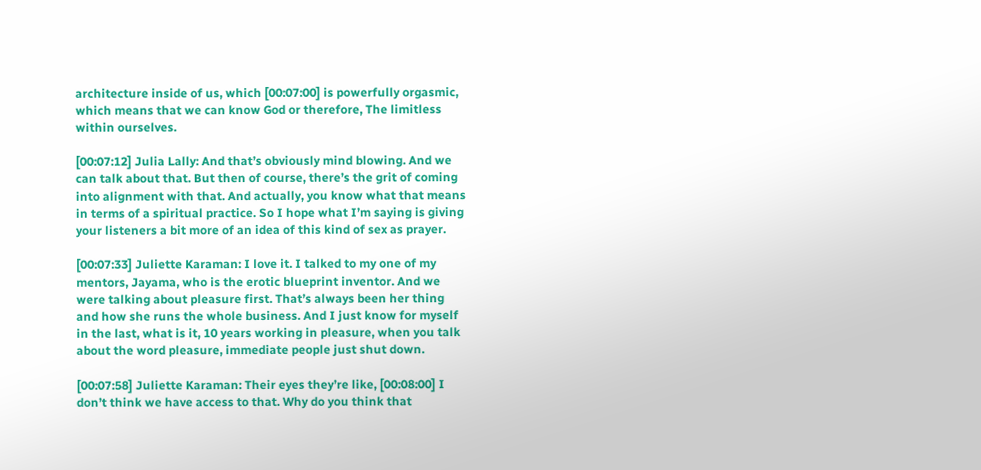architecture inside of us, which [00:07:00] is powerfully orgasmic, which means that we can know God or therefore, The limitless within ourselves.

[00:07:12] Julia Lally: And that’s obviously mind blowing. And we can talk about that. But then of course, there’s the grit of coming into alignment with that. And actually, you know what that means in terms of a spiritual practice. So I hope what I’m saying is giving your listeners a bit more of an idea of this kind of sex as prayer.

[00:07:33] Juliette Karaman: I love it. I talked to my one of my mentors, Jayama, who is the erotic blueprint inventor. And we were talking about pleasure first. That’s always been her thing and how she runs the whole business. And I just know for myself in the last, what is it, 10 years working in pleasure, when you talk about the word pleasure, immediate people just shut down.

[00:07:58] Juliette Karaman: Their eyes they’re like, [00:08:00] I don’t think we have access to that. Why do you think that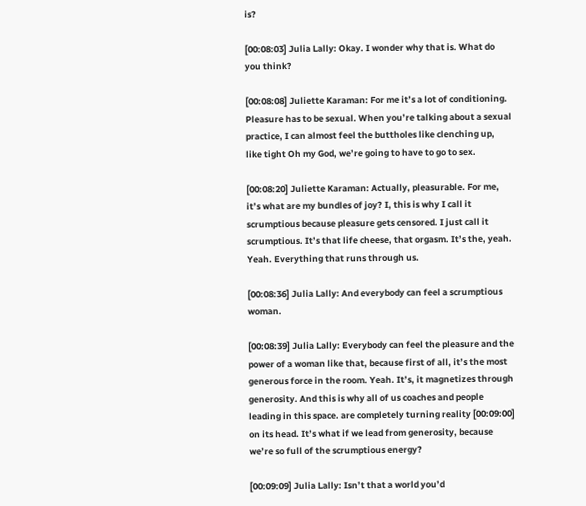is?

[00:08:03] Julia Lally: Okay. I wonder why that is. What do you think?

[00:08:08] Juliette Karaman: For me it’s a lot of conditioning. Pleasure has to be sexual. When you’re talking about a sexual practice, I can almost feel the buttholes like clenching up, like tight Oh my God, we’re going to have to go to sex.

[00:08:20] Juliette Karaman: Actually, pleasurable. For me, it’s what are my bundles of joy? I, this is why I call it scrumptious because pleasure gets censored. I just call it scrumptious. It’s that life cheese, that orgasm. It’s the, yeah. Yeah. Everything that runs through us.

[00:08:36] Julia Lally: And everybody can feel a scrumptious woman.

[00:08:39] Julia Lally: Everybody can feel the pleasure and the power of a woman like that, because first of all, it’s the most generous force in the room. Yeah. It’s, it magnetizes through generosity. And this is why all of us coaches and people leading in this space. are completely turning reality [00:09:00] on its head. It’s what if we lead from generosity, because we’re so full of the scrumptious energy?

[00:09:09] Julia Lally: Isn’t that a world you’d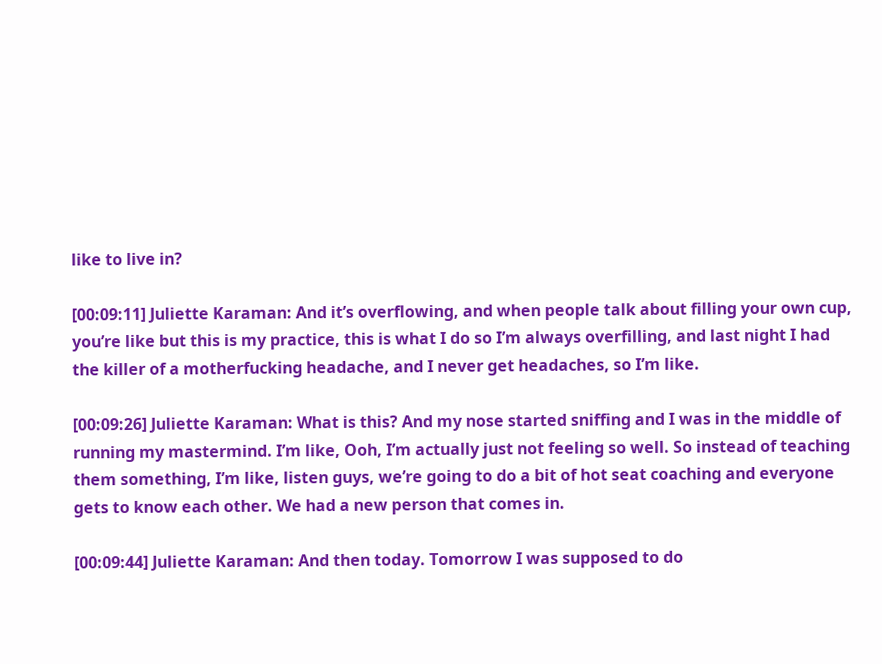like to live in?

[00:09:11] Juliette Karaman: And it’s overflowing, and when people talk about filling your own cup, you’re like but this is my practice, this is what I do so I’m always overfilling, and last night I had the killer of a motherfucking headache, and I never get headaches, so I’m like.

[00:09:26] Juliette Karaman: What is this? And my nose started sniffing and I was in the middle of running my mastermind. I’m like, Ooh, I’m actually just not feeling so well. So instead of teaching them something, I’m like, listen guys, we’re going to do a bit of hot seat coaching and everyone gets to know each other. We had a new person that comes in.

[00:09:44] Juliette Karaman: And then today. Tomorrow I was supposed to do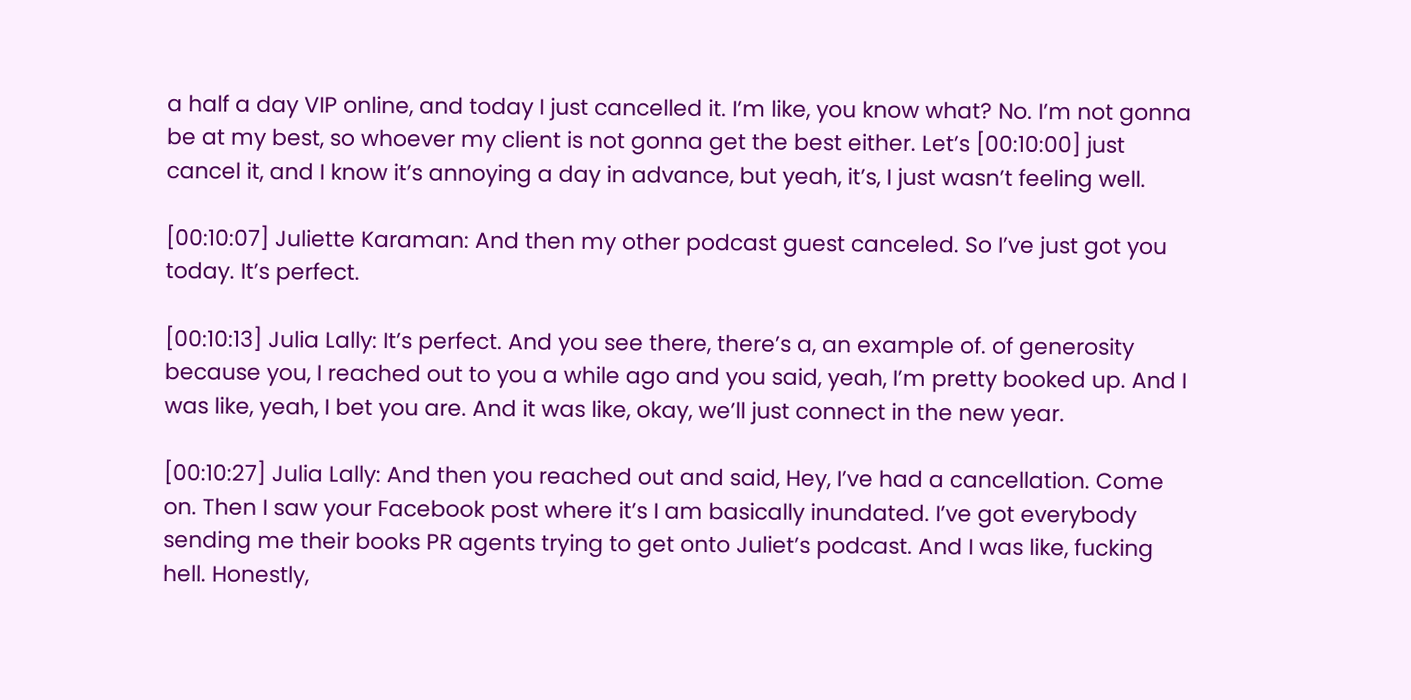a half a day VIP online, and today I just cancelled it. I’m like, you know what? No. I’m not gonna be at my best, so whoever my client is not gonna get the best either. Let’s [00:10:00] just cancel it, and I know it’s annoying a day in advance, but yeah, it’s, I just wasn’t feeling well.

[00:10:07] Juliette Karaman: And then my other podcast guest canceled. So I’ve just got you today. It’s perfect.

[00:10:13] Julia Lally: It’s perfect. And you see there, there’s a, an example of. of generosity because you, I reached out to you a while ago and you said, yeah, I’m pretty booked up. And I was like, yeah, I bet you are. And it was like, okay, we’ll just connect in the new year.

[00:10:27] Julia Lally: And then you reached out and said, Hey, I’ve had a cancellation. Come on. Then I saw your Facebook post where it’s I am basically inundated. I’ve got everybody sending me their books PR agents trying to get onto Juliet’s podcast. And I was like, fucking hell. Honestly,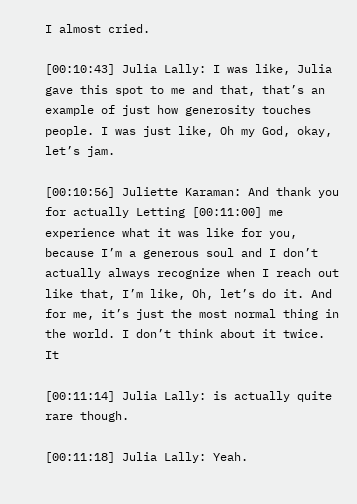I almost cried.

[00:10:43] Julia Lally: I was like, Julia gave this spot to me and that, that’s an example of just how generosity touches people. I was just like, Oh my God, okay, let’s jam.

[00:10:56] Juliette Karaman: And thank you for actually Letting [00:11:00] me experience what it was like for you, because I’m a generous soul and I don’t actually always recognize when I reach out like that, I’m like, Oh, let’s do it. And for me, it’s just the most normal thing in the world. I don’t think about it twice. It

[00:11:14] Julia Lally: is actually quite rare though.

[00:11:18] Julia Lally: Yeah.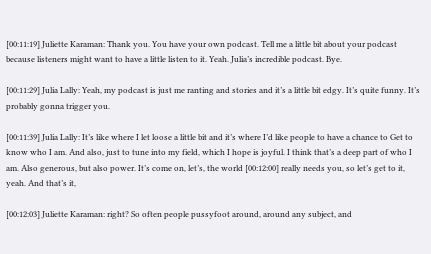[00:11:19] Juliette Karaman: Thank you. You have your own podcast. Tell me a little bit about your podcast because listeners might want to have a little listen to it. Yeah. Julia’s incredible podcast. Bye.

[00:11:29] Julia Lally: Yeah, my podcast is just me ranting and stories and it’s a little bit edgy. It’s quite funny. It’s probably gonna trigger you.

[00:11:39] Julia Lally: It’s like where I let loose a little bit and it’s where I’d like people to have a chance to Get to know who I am. And also, just to tune into my field, which I hope is joyful. I think that’s a deep part of who I am. Also generous, but also power. It’s come on, let’s, the world [00:12:00] really needs you, so let’s get to it, yeah. And that’s it,

[00:12:03] Juliette Karaman: right? So often people pussyfoot around, around any subject, and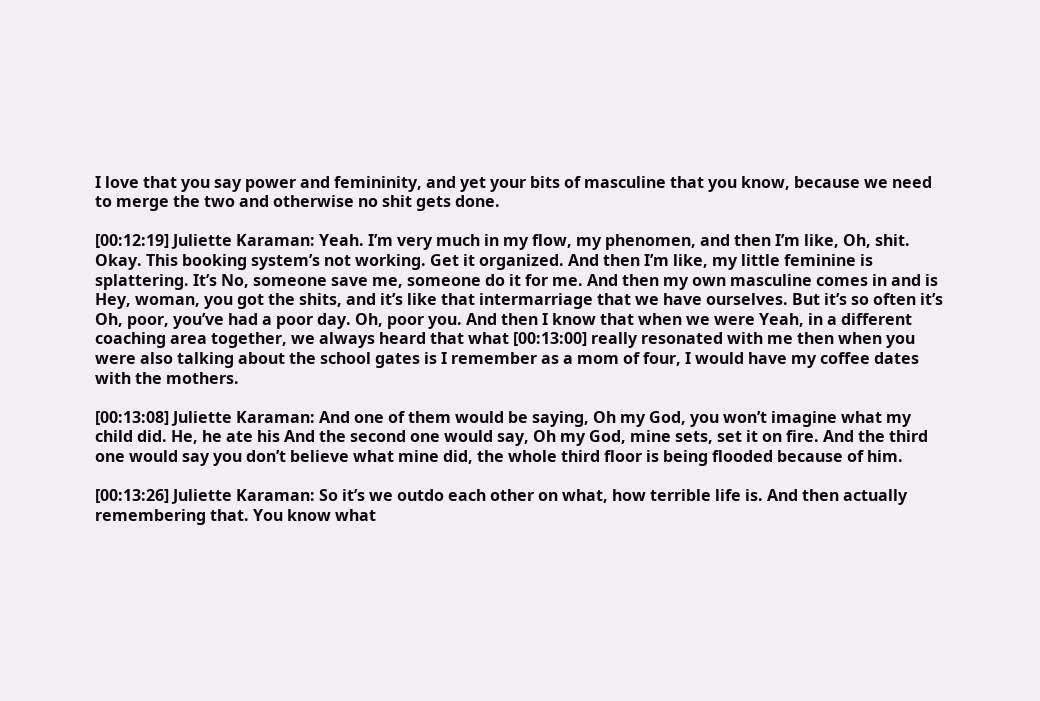I love that you say power and femininity, and yet your bits of masculine that you know, because we need to merge the two and otherwise no shit gets done.

[00:12:19] Juliette Karaman: Yeah. I’m very much in my flow, my phenomen, and then I’m like, Oh, shit. Okay. This booking system’s not working. Get it organized. And then I’m like, my little feminine is splattering. It’s No, someone save me, someone do it for me. And then my own masculine comes in and is Hey, woman, you got the shits, and it’s like that intermarriage that we have ourselves. But it’s so often it’s Oh, poor, you’ve had a poor day. Oh, poor you. And then I know that when we were Yeah, in a different coaching area together, we always heard that what [00:13:00] really resonated with me then when you were also talking about the school gates is I remember as a mom of four, I would have my coffee dates with the mothers.

[00:13:08] Juliette Karaman: And one of them would be saying, Oh my God, you won’t imagine what my child did. He, he ate his And the second one would say, Oh my God, mine sets, set it on fire. And the third one would say you don’t believe what mine did, the whole third floor is being flooded because of him.

[00:13:26] Juliette Karaman: So it’s we outdo each other on what, how terrible life is. And then actually remembering that. You know what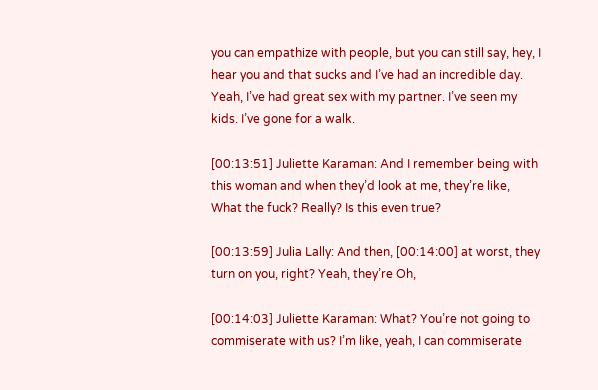you can empathize with people, but you can still say, hey, I hear you and that sucks and I’ve had an incredible day. Yeah, I’ve had great sex with my partner. I’ve seen my kids. I’ve gone for a walk.

[00:13:51] Juliette Karaman: And I remember being with this woman and when they’d look at me, they’re like, What the fuck? Really? Is this even true?

[00:13:59] Julia Lally: And then, [00:14:00] at worst, they turn on you, right? Yeah, they’re Oh,

[00:14:03] Juliette Karaman: What? You’re not going to commiserate with us? I’m like, yeah, I can commiserate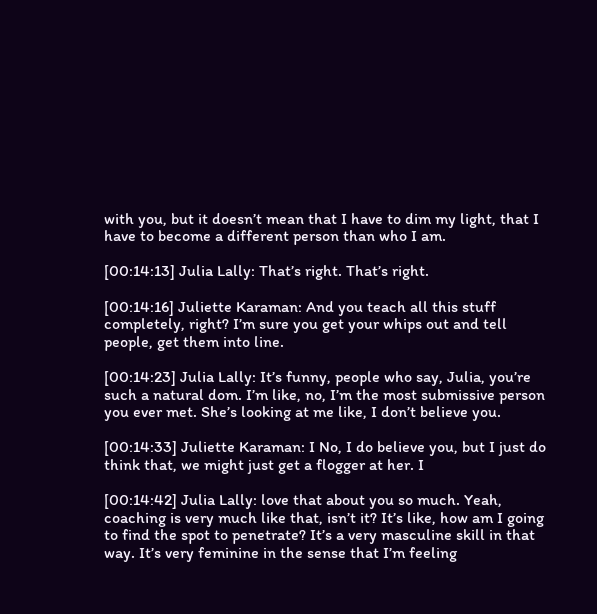with you, but it doesn’t mean that I have to dim my light, that I have to become a different person than who I am.

[00:14:13] Julia Lally: That’s right. That’s right.

[00:14:16] Juliette Karaman: And you teach all this stuff completely, right? I’m sure you get your whips out and tell people, get them into line.

[00:14:23] Julia Lally: It’s funny, people who say, Julia, you’re such a natural dom. I’m like, no, I’m the most submissive person you ever met. She’s looking at me like, I don’t believe you.

[00:14:33] Juliette Karaman: I No, I do believe you, but I just do think that, we might just get a flogger at her. I

[00:14:42] Julia Lally: love that about you so much. Yeah, coaching is very much like that, isn’t it? It’s like, how am I going to find the spot to penetrate? It’s a very masculine skill in that way. It’s very feminine in the sense that I’m feeling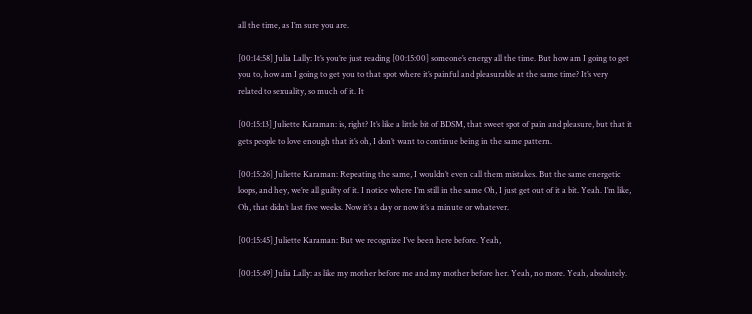all the time, as I’m sure you are.

[00:14:58] Julia Lally: It’s you’re just reading [00:15:00] someone’s energy all the time. But how am I going to get you to, how am I going to get you to that spot where it’s painful and pleasurable at the same time? It’s very related to sexuality, so much of it. It

[00:15:13] Juliette Karaman: is, right? It’s like a little bit of BDSM, that sweet spot of pain and pleasure, but that it gets people to love enough that it’s oh, I don’t want to continue being in the same pattern.

[00:15:26] Juliette Karaman: Repeating the same, I wouldn’t even call them mistakes. But the same energetic loops, and hey, we’re all guilty of it. I notice where I’m still in the same Oh, I just get out of it a bit. Yeah. I’m like, Oh, that didn’t last five weeks. Now it’s a day or now it’s a minute or whatever.

[00:15:45] Juliette Karaman: But we recognize I’ve been here before. Yeah,

[00:15:49] Julia Lally: as like my mother before me and my mother before her. Yeah, no more. Yeah, absolutely.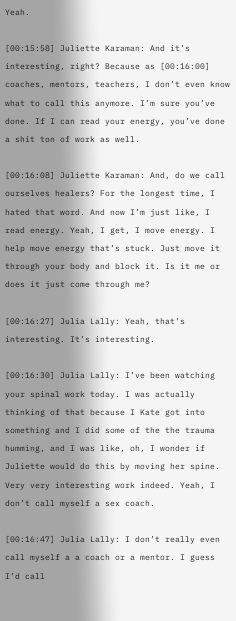Yeah.

[00:15:58] Juliette Karaman: And it’s interesting, right? Because as [00:16:00] coaches, mentors, teachers, I don’t even know what to call this anymore. I’m sure you’ve done. If I can read your energy, you’ve done a shit ton of work as well.

[00:16:08] Juliette Karaman: And, do we call ourselves healers? For the longest time, I hated that word. And now I’m just like, I read energy. Yeah, I get, I move energy. I help move energy that’s stuck. Just move it through your body and block it. Is it me or does it just come through me?

[00:16:27] Julia Lally: Yeah, that’s interesting. It’s interesting.

[00:16:30] Julia Lally: I’ve been watching your spinal work today. I was actually thinking of that because I Kate got into something and I did some of the the trauma humming, and I was like, oh, I wonder if Juliette would do this by moving her spine. Very very interesting work indeed. Yeah, I don’t call myself a sex coach.

[00:16:47] Julia Lally: I don’t really even call myself a a coach or a mentor. I guess I’d call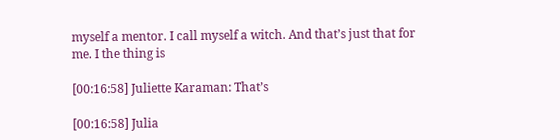myself a mentor. I call myself a witch. And that’s just that for me. I the thing is

[00:16:58] Juliette Karaman: That’s

[00:16:58] Julia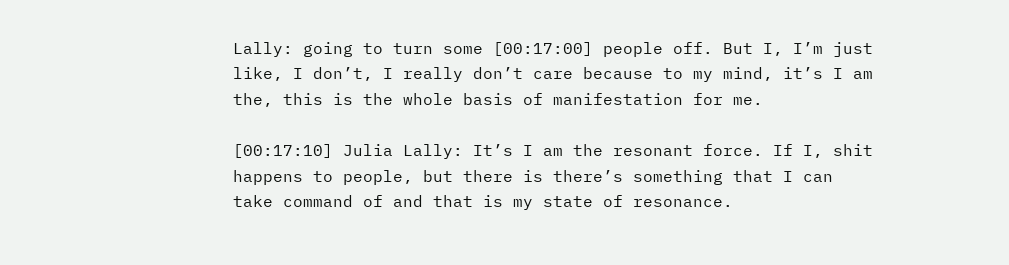Lally: going to turn some [00:17:00] people off. But I, I’m just like, I don’t, I really don’t care because to my mind, it’s I am the, this is the whole basis of manifestation for me.

[00:17:10] Julia Lally: It’s I am the resonant force. If I, shit happens to people, but there is there’s something that I can take command of and that is my state of resonance.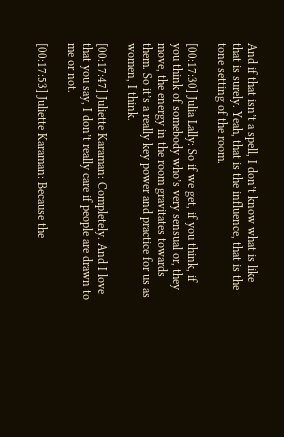And if that isn’t a spell, I don’t know what is like that is surely. Yeah, that is the influence, that is the tone setting of the room.

[00:17:30] Julia Lally: So if we get, if you think, if you think of somebody who’s very sensual or, they move, the energy in the room gravitates towards them. So it’s a really key power and practice for us as women, I think.

[00:17:47] Juliette Karaman: Completely. And I love that you say, I don’t really care if people are drawn to me or not.

[00:17:53] Juliette Karaman: Because the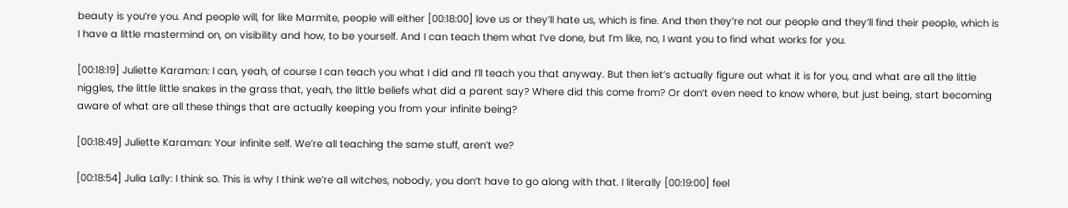beauty is you’re you. And people will, for like Marmite, people will either [00:18:00] love us or they’ll hate us, which is fine. And then they’re not our people and they’ll find their people, which is I have a little mastermind on, on visibility and how, to be yourself. And I can teach them what I’ve done, but I’m like, no, I want you to find what works for you.

[00:18:19] Juliette Karaman: I can, yeah, of course I can teach you what I did and I’ll teach you that anyway. But then let’s actually figure out what it is for you, and what are all the little niggles, the little little snakes in the grass that, yeah, the little beliefs what did a parent say? Where did this come from? Or don’t even need to know where, but just being, start becoming aware of what are all these things that are actually keeping you from your infinite being?

[00:18:49] Juliette Karaman: Your infinite self. We’re all teaching the same stuff, aren’t we?

[00:18:54] Julia Lally: I think so. This is why I think we’re all witches, nobody, you don’t have to go along with that. I literally [00:19:00] feel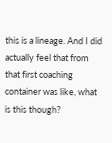this is a lineage. And I did actually feel that from that first coaching container was like, what is this though?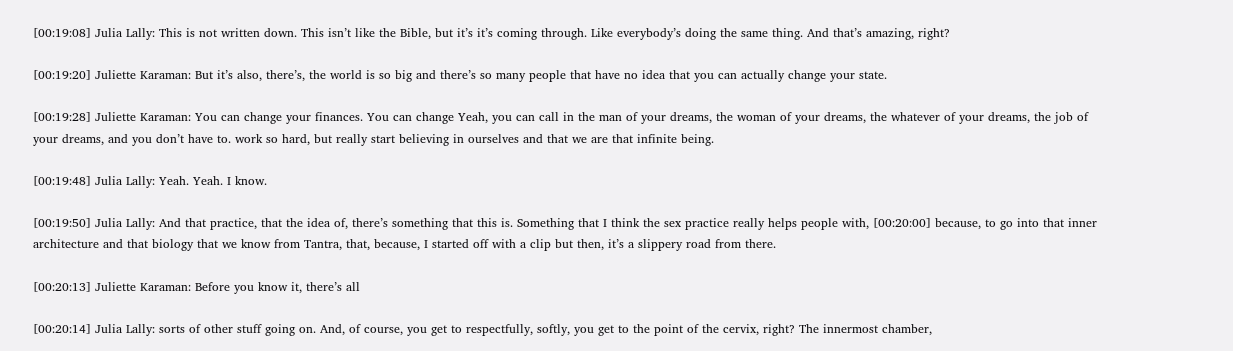[00:19:08] Julia Lally: This is not written down. This isn’t like the Bible, but it’s it’s coming through. Like everybody’s doing the same thing. And that’s amazing, right?

[00:19:20] Juliette Karaman: But it’s also, there’s, the world is so big and there’s so many people that have no idea that you can actually change your state.

[00:19:28] Juliette Karaman: You can change your finances. You can change Yeah, you can call in the man of your dreams, the woman of your dreams, the whatever of your dreams, the job of your dreams, and you don’t have to. work so hard, but really start believing in ourselves and that we are that infinite being.

[00:19:48] Julia Lally: Yeah. Yeah. I know.

[00:19:50] Julia Lally: And that practice, that the idea of, there’s something that this is. Something that I think the sex practice really helps people with, [00:20:00] because, to go into that inner architecture and that biology that we know from Tantra, that, because, I started off with a clip but then, it’s a slippery road from there.

[00:20:13] Juliette Karaman: Before you know it, there’s all

[00:20:14] Julia Lally: sorts of other stuff going on. And, of course, you get to respectfully, softly, you get to the point of the cervix, right? The innermost chamber,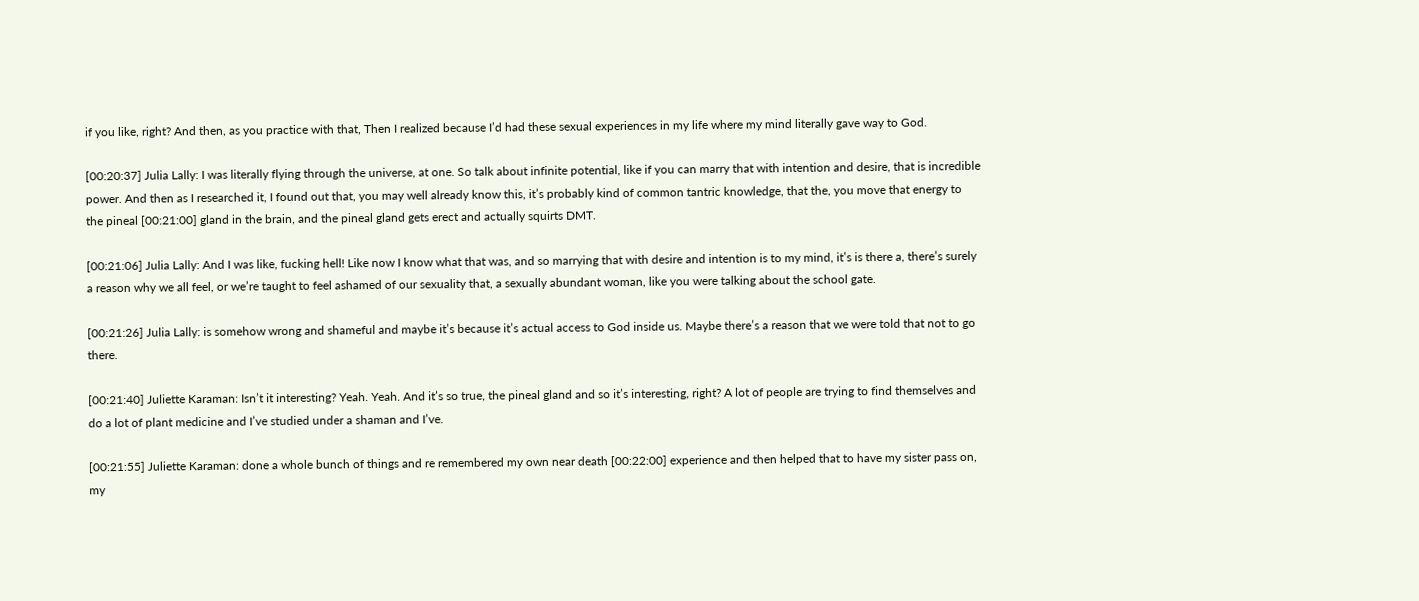if you like, right? And then, as you practice with that, Then I realized because I’d had these sexual experiences in my life where my mind literally gave way to God.

[00:20:37] Julia Lally: I was literally flying through the universe, at one. So talk about infinite potential, like if you can marry that with intention and desire, that is incredible power. And then as I researched it, I found out that, you may well already know this, it’s probably kind of common tantric knowledge, that the, you move that energy to the pineal [00:21:00] gland in the brain, and the pineal gland gets erect and actually squirts DMT.

[00:21:06] Julia Lally: And I was like, fucking hell! Like now I know what that was, and so marrying that with desire and intention is to my mind, it’s is there a, there’s surely a reason why we all feel, or we’re taught to feel ashamed of our sexuality that, a sexually abundant woman, like you were talking about the school gate.

[00:21:26] Julia Lally: is somehow wrong and shameful and maybe it’s because it’s actual access to God inside us. Maybe there’s a reason that we were told that not to go there.

[00:21:40] Juliette Karaman: Isn’t it interesting? Yeah. Yeah. And it’s so true, the pineal gland and so it’s interesting, right? A lot of people are trying to find themselves and do a lot of plant medicine and I’ve studied under a shaman and I’ve.

[00:21:55] Juliette Karaman: done a whole bunch of things and re remembered my own near death [00:22:00] experience and then helped that to have my sister pass on, my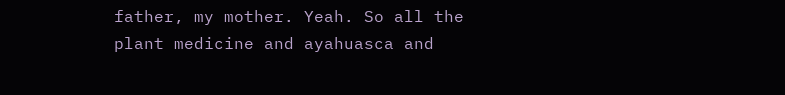father, my mother. Yeah. So all the plant medicine and ayahuasca and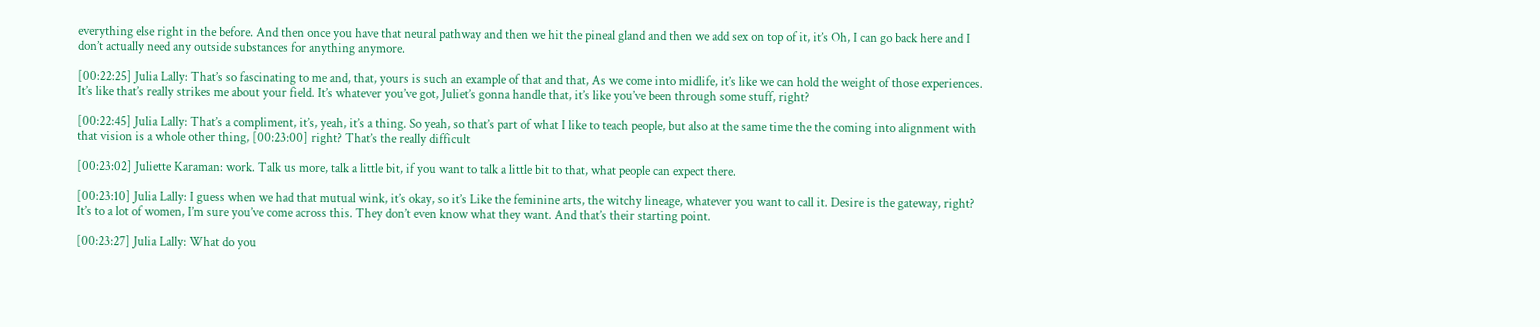everything else right in the before. And then once you have that neural pathway and then we hit the pineal gland and then we add sex on top of it, it’s Oh, I can go back here and I don’t actually need any outside substances for anything anymore.

[00:22:25] Julia Lally: That’s so fascinating to me and, that, yours is such an example of that and that, As we come into midlife, it’s like we can hold the weight of those experiences. It’s like that’s really strikes me about your field. It’s whatever you’ve got, Juliet’s gonna handle that, it’s like you’ve been through some stuff, right?

[00:22:45] Julia Lally: That’s a compliment, it’s, yeah, it’s a thing. So yeah, so that’s part of what I like to teach people, but also at the same time the the coming into alignment with that vision is a whole other thing, [00:23:00] right? That’s the really difficult

[00:23:02] Juliette Karaman: work. Talk us more, talk a little bit, if you want to talk a little bit to that, what people can expect there.

[00:23:10] Julia Lally: I guess when we had that mutual wink, it’s okay, so it’s Like the feminine arts, the witchy lineage, whatever you want to call it. Desire is the gateway, right? It’s to a lot of women, I’m sure you’ve come across this. They don’t even know what they want. And that’s their starting point.

[00:23:27] Julia Lally: What do you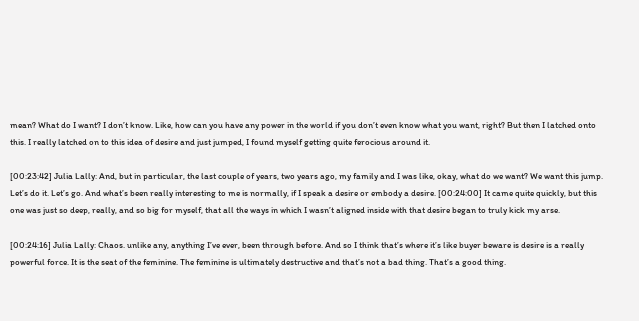mean? What do I want? I don’t know. Like, how can you have any power in the world if you don’t even know what you want, right? But then I latched onto this. I really latched on to this idea of desire and just jumped, I found myself getting quite ferocious around it.

[00:23:42] Julia Lally: And, but in particular, the last couple of years, two years ago, my family and I was like, okay, what do we want? We want this jump. Let’s do it. Let’s go. And what’s been really interesting to me is normally, if I speak a desire or embody a desire. [00:24:00] It came quite quickly, but this one was just so deep, really, and so big for myself, that all the ways in which I wasn’t aligned inside with that desire began to truly kick my arse.

[00:24:16] Julia Lally: Chaos. unlike any, anything I’ve ever, been through before. And so I think that’s where it’s like buyer beware is desire is a really powerful force. It is the seat of the feminine. The feminine is ultimately destructive and that’s not a bad thing. That’s a good thing.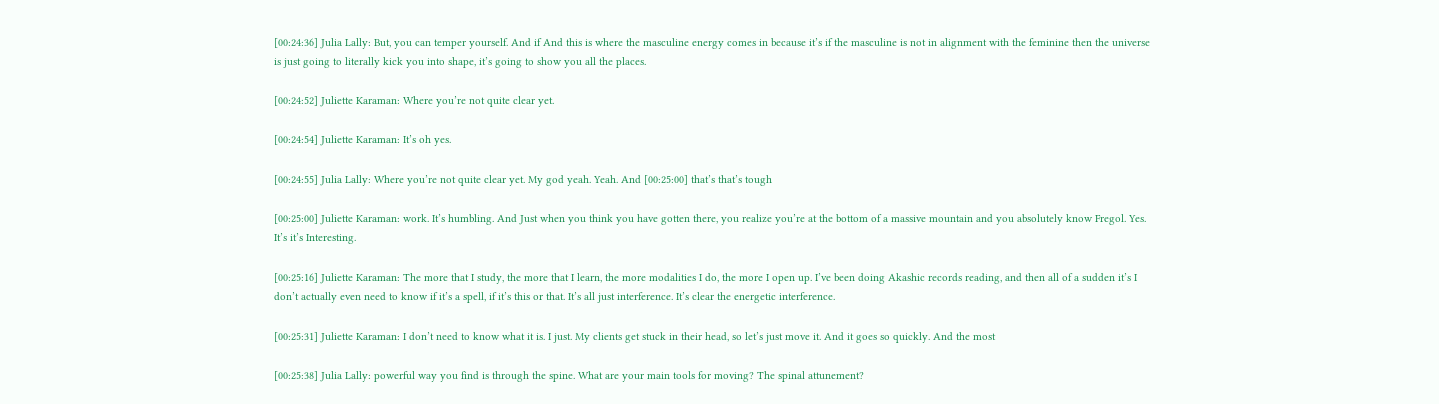[00:24:36] Julia Lally: But, you can temper yourself. And if And this is where the masculine energy comes in because it’s if the masculine is not in alignment with the feminine then the universe is just going to literally kick you into shape, it’s going to show you all the places.

[00:24:52] Juliette Karaman: Where you’re not quite clear yet.

[00:24:54] Juliette Karaman: It’s oh yes.

[00:24:55] Julia Lally: Where you’re not quite clear yet. My god yeah. Yeah. And [00:25:00] that’s that’s tough

[00:25:00] Juliette Karaman: work. It’s humbling. And Just when you think you have gotten there, you realize you’re at the bottom of a massive mountain and you absolutely know Fregol. Yes. It’s it’s Interesting.

[00:25:16] Juliette Karaman: The more that I study, the more that I learn, the more modalities I do, the more I open up. I’ve been doing Akashic records reading, and then all of a sudden it’s I don’t actually even need to know if it’s a spell, if it’s this or that. It’s all just interference. It’s clear the energetic interference.

[00:25:31] Juliette Karaman: I don’t need to know what it is. I just. My clients get stuck in their head, so let’s just move it. And it goes so quickly. And the most

[00:25:38] Julia Lally: powerful way you find is through the spine. What are your main tools for moving? The spinal attunement?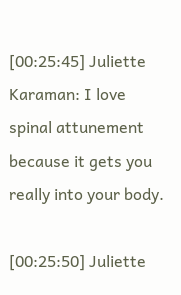[00:25:45] Juliette Karaman: I love spinal attunement because it gets you really into your body.

[00:25:50] Juliette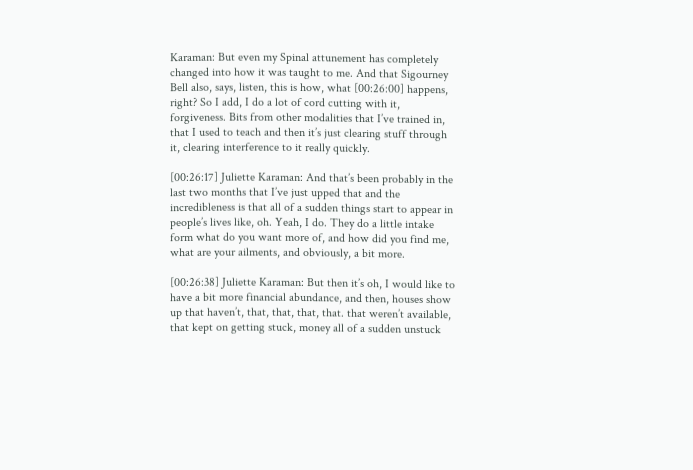Karaman: But even my Spinal attunement has completely changed into how it was taught to me. And that Sigourney Bell also, says, listen, this is how, what [00:26:00] happens, right? So I add, I do a lot of cord cutting with it, forgiveness. Bits from other modalities that I’ve trained in, that I used to teach and then it’s just clearing stuff through it, clearing interference to it really quickly.

[00:26:17] Juliette Karaman: And that’s been probably in the last two months that I’ve just upped that and the incredibleness is that all of a sudden things start to appear in people’s lives like, oh. Yeah, I do. They do a little intake form what do you want more of, and how did you find me, what are your ailments, and obviously, a bit more.

[00:26:38] Juliette Karaman: But then it’s oh, I would like to have a bit more financial abundance, and then, houses show up that haven’t, that, that, that, that. that weren’t available, that kept on getting stuck, money all of a sudden unstuck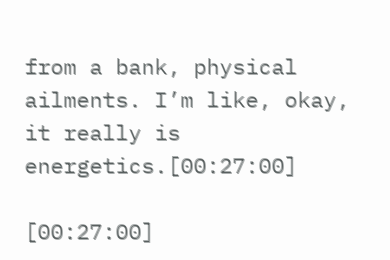from a bank, physical ailments. I’m like, okay, it really is energetics.[00:27:00]

[00:27:00]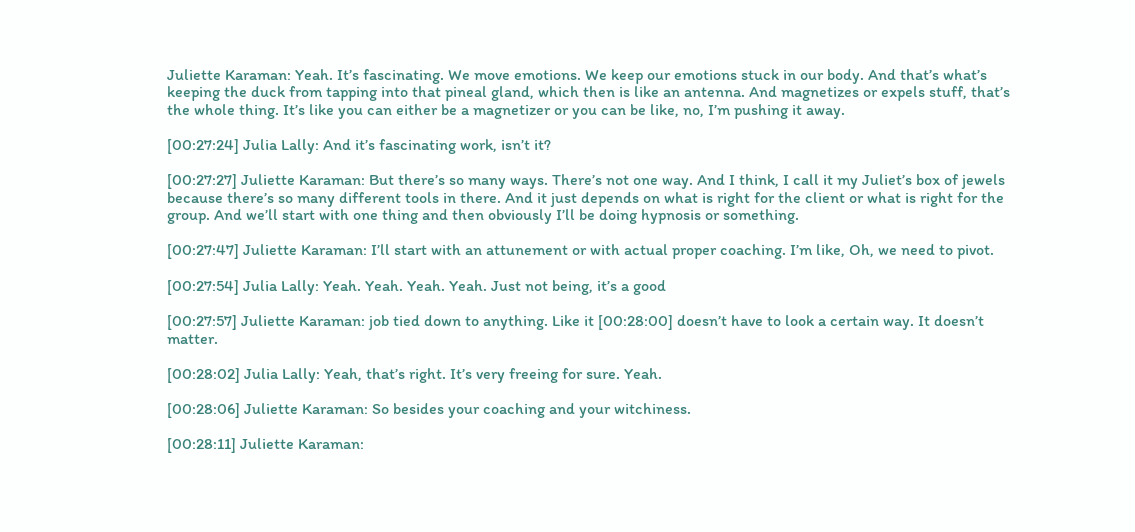Juliette Karaman: Yeah. It’s fascinating. We move emotions. We keep our emotions stuck in our body. And that’s what’s keeping the duck from tapping into that pineal gland, which then is like an antenna. And magnetizes or expels stuff, that’s the whole thing. It’s like you can either be a magnetizer or you can be like, no, I’m pushing it away.

[00:27:24] Julia Lally: And it’s fascinating work, isn’t it?

[00:27:27] Juliette Karaman: But there’s so many ways. There’s not one way. And I think, I call it my Juliet’s box of jewels because there’s so many different tools in there. And it just depends on what is right for the client or what is right for the group. And we’ll start with one thing and then obviously I’ll be doing hypnosis or something.

[00:27:47] Juliette Karaman: I’ll start with an attunement or with actual proper coaching. I’m like, Oh, we need to pivot.

[00:27:54] Julia Lally: Yeah. Yeah. Yeah. Yeah. Just not being, it’s a good

[00:27:57] Juliette Karaman: job tied down to anything. Like it [00:28:00] doesn’t have to look a certain way. It doesn’t matter.

[00:28:02] Julia Lally: Yeah, that’s right. It’s very freeing for sure. Yeah.

[00:28:06] Juliette Karaman: So besides your coaching and your witchiness.

[00:28:11] Juliette Karaman: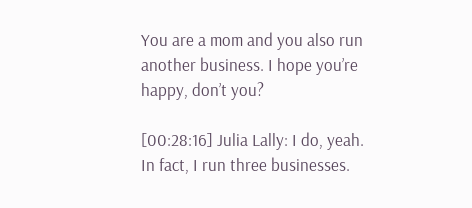You are a mom and you also run another business. I hope you’re happy, don’t you?

[00:28:16] Julia Lally: I do, yeah. In fact, I run three businesses.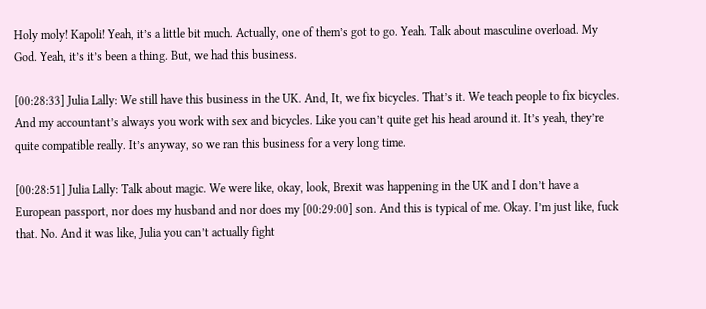Holy moly! Kapoli! Yeah, it’s a little bit much. Actually, one of them’s got to go. Yeah. Talk about masculine overload. My God. Yeah, it’s it’s been a thing. But, we had this business.

[00:28:33] Julia Lally: We still have this business in the UK. And, It, we fix bicycles. That’s it. We teach people to fix bicycles. And my accountant’s always you work with sex and bicycles. Like you can’t quite get his head around it. It’s yeah, they’re quite compatible really. It’s anyway, so we ran this business for a very long time.

[00:28:51] Julia Lally: Talk about magic. We were like, okay, look, Brexit was happening in the UK and I don’t have a European passport, nor does my husband and nor does my [00:29:00] son. And this is typical of me. Okay. I’m just like, fuck that. No. And it was like, Julia you can’t actually fight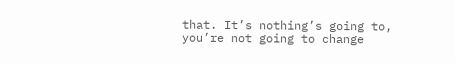that. It’s nothing’s going to, you’re not going to change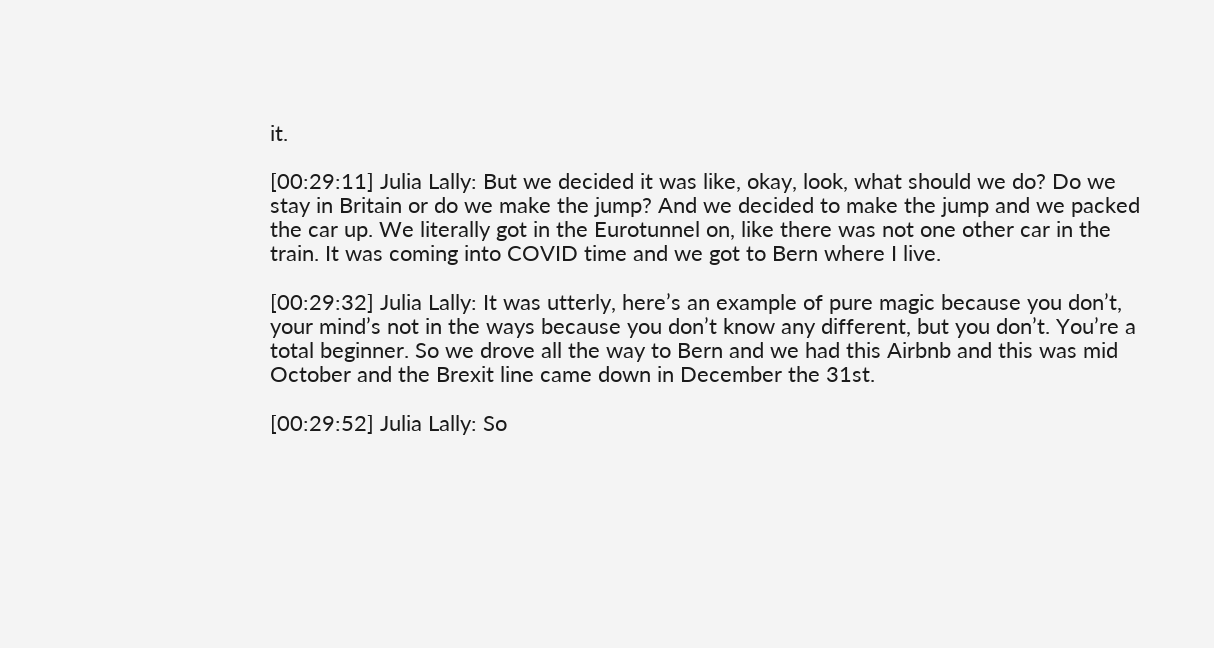it.

[00:29:11] Julia Lally: But we decided it was like, okay, look, what should we do? Do we stay in Britain or do we make the jump? And we decided to make the jump and we packed the car up. We literally got in the Eurotunnel on, like there was not one other car in the train. It was coming into COVID time and we got to Bern where I live.

[00:29:32] Julia Lally: It was utterly, here’s an example of pure magic because you don’t, your mind’s not in the ways because you don’t know any different, but you don’t. You’re a total beginner. So we drove all the way to Bern and we had this Airbnb and this was mid October and the Brexit line came down in December the 31st.

[00:29:52] Julia Lally: So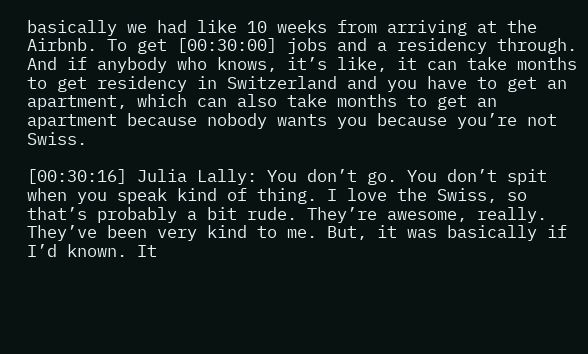basically we had like 10 weeks from arriving at the Airbnb. To get [00:30:00] jobs and a residency through. And if anybody who knows, it’s like, it can take months to get residency in Switzerland and you have to get an apartment, which can also take months to get an apartment because nobody wants you because you’re not Swiss.

[00:30:16] Julia Lally: You don’t go. You don’t spit when you speak kind of thing. I love the Swiss, so that’s probably a bit rude. They’re awesome, really. They’ve been very kind to me. But, it was basically if I’d known. It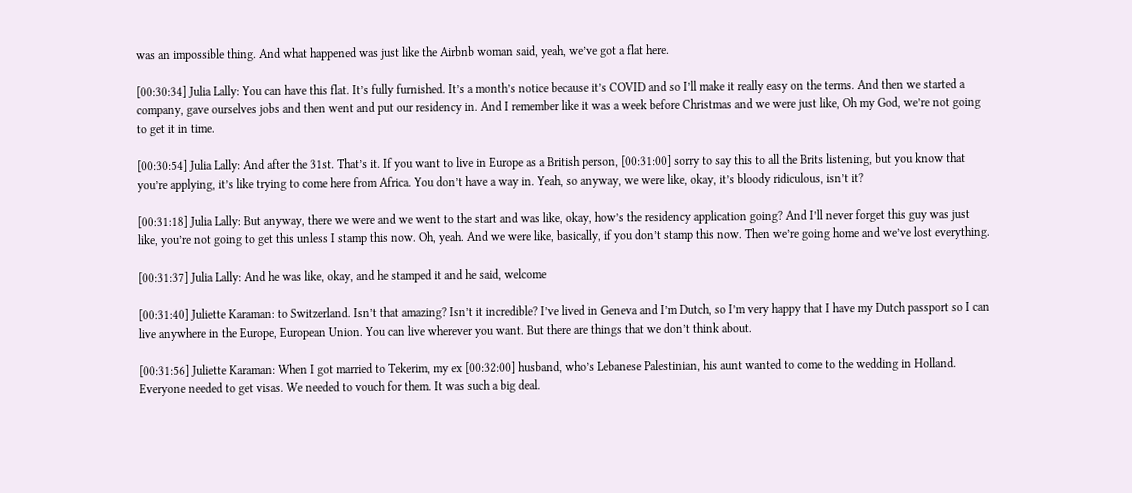was an impossible thing. And what happened was just like the Airbnb woman said, yeah, we’ve got a flat here.

[00:30:34] Julia Lally: You can have this flat. It’s fully furnished. It’s a month’s notice because it’s COVID and so I’ll make it really easy on the terms. And then we started a company, gave ourselves jobs and then went and put our residency in. And I remember like it was a week before Christmas and we were just like, Oh my God, we’re not going to get it in time.

[00:30:54] Julia Lally: And after the 31st. That’s it. If you want to live in Europe as a British person, [00:31:00] sorry to say this to all the Brits listening, but you know that you’re applying, it’s like trying to come here from Africa. You don’t have a way in. Yeah, so anyway, we were like, okay, it’s bloody ridiculous, isn’t it?

[00:31:18] Julia Lally: But anyway, there we were and we went to the start and was like, okay, how’s the residency application going? And I’ll never forget this guy was just like, you’re not going to get this unless I stamp this now. Oh, yeah. And we were like, basically, if you don’t stamp this now. Then we’re going home and we’ve lost everything.

[00:31:37] Julia Lally: And he was like, okay, and he stamped it and he said, welcome

[00:31:40] Juliette Karaman: to Switzerland. Isn’t that amazing? Isn’t it incredible? I’ve lived in Geneva and I’m Dutch, so I’m very happy that I have my Dutch passport so I can live anywhere in the Europe, European Union. You can live wherever you want. But there are things that we don’t think about.

[00:31:56] Juliette Karaman: When I got married to Tekerim, my ex [00:32:00] husband, who’s Lebanese Palestinian, his aunt wanted to come to the wedding in Holland. Everyone needed to get visas. We needed to vouch for them. It was such a big deal.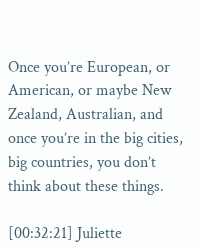Once you’re European, or American, or maybe New Zealand, Australian, and once you’re in the big cities, big countries, you don’t think about these things.

[00:32:21] Juliette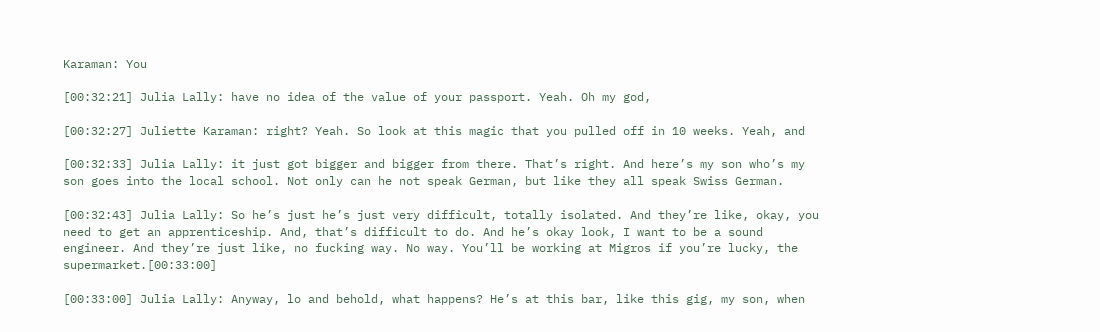Karaman: You

[00:32:21] Julia Lally: have no idea of the value of your passport. Yeah. Oh my god,

[00:32:27] Juliette Karaman: right? Yeah. So look at this magic that you pulled off in 10 weeks. Yeah, and

[00:32:33] Julia Lally: it just got bigger and bigger from there. That’s right. And here’s my son who’s my son goes into the local school. Not only can he not speak German, but like they all speak Swiss German.

[00:32:43] Julia Lally: So he’s just he’s just very difficult, totally isolated. And they’re like, okay, you need to get an apprenticeship. And, that’s difficult to do. And he’s okay look, I want to be a sound engineer. And they’re just like, no fucking way. No way. You’ll be working at Migros if you’re lucky, the supermarket.[00:33:00]

[00:33:00] Julia Lally: Anyway, lo and behold, what happens? He’s at this bar, like this gig, my son, when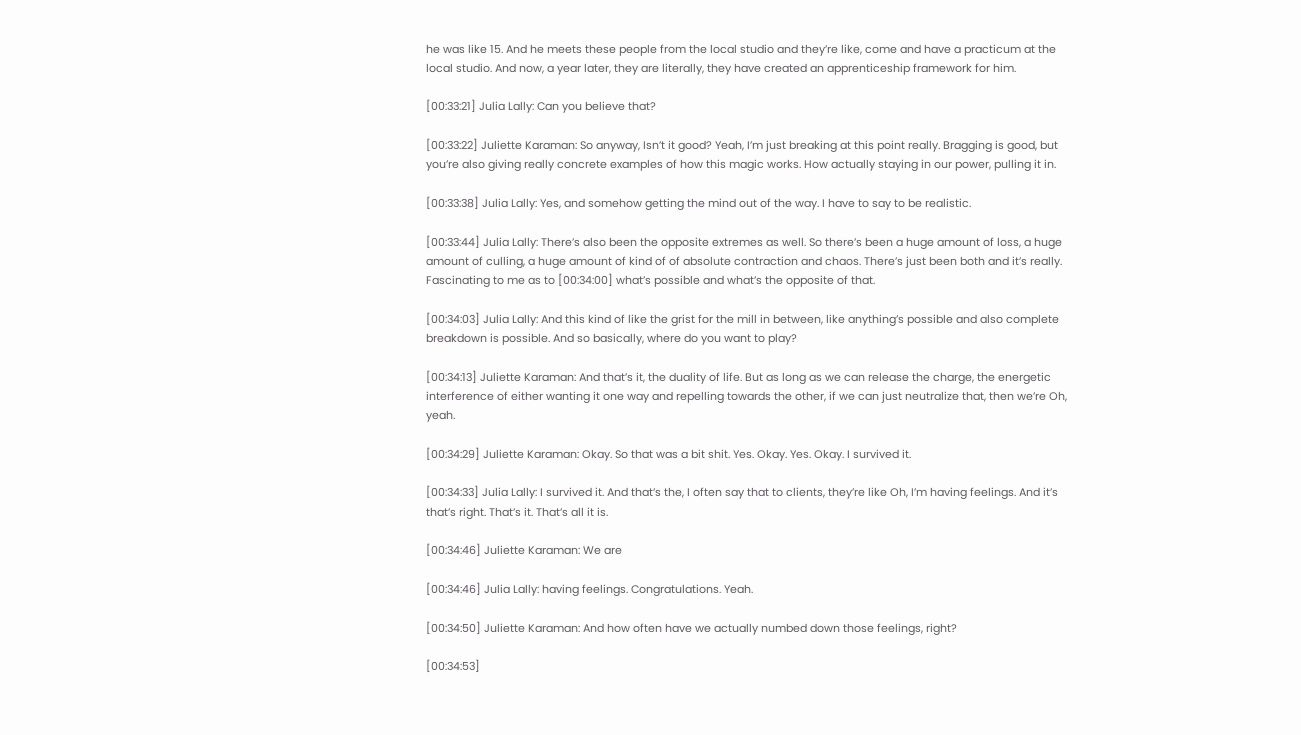he was like 15. And he meets these people from the local studio and they’re like, come and have a practicum at the local studio. And now, a year later, they are literally, they have created an apprenticeship framework for him.

[00:33:21] Julia Lally: Can you believe that?

[00:33:22] Juliette Karaman: So anyway, Isn’t it good? Yeah, I’m just breaking at this point really. Bragging is good, but you’re also giving really concrete examples of how this magic works. How actually staying in our power, pulling it in.

[00:33:38] Julia Lally: Yes, and somehow getting the mind out of the way. I have to say to be realistic.

[00:33:44] Julia Lally: There’s also been the opposite extremes as well. So there’s been a huge amount of loss, a huge amount of culling, a huge amount of kind of of absolute contraction and chaos. There’s just been both and it’s really. Fascinating to me as to [00:34:00] what’s possible and what’s the opposite of that.

[00:34:03] Julia Lally: And this kind of like the grist for the mill in between, like anything’s possible and also complete breakdown is possible. And so basically, where do you want to play?

[00:34:13] Juliette Karaman: And that’s it, the duality of life. But as long as we can release the charge, the energetic interference of either wanting it one way and repelling towards the other, if we can just neutralize that, then we’re Oh, yeah.

[00:34:29] Juliette Karaman: Okay. So that was a bit shit. Yes. Okay. Yes. Okay. I survived it.

[00:34:33] Julia Lally: I survived it. And that’s the, I often say that to clients, they’re like Oh, I’m having feelings. And it’s that’s right. That’s it. That’s all it is.

[00:34:46] Juliette Karaman: We are

[00:34:46] Julia Lally: having feelings. Congratulations. Yeah.

[00:34:50] Juliette Karaman: And how often have we actually numbed down those feelings, right?

[00:34:53]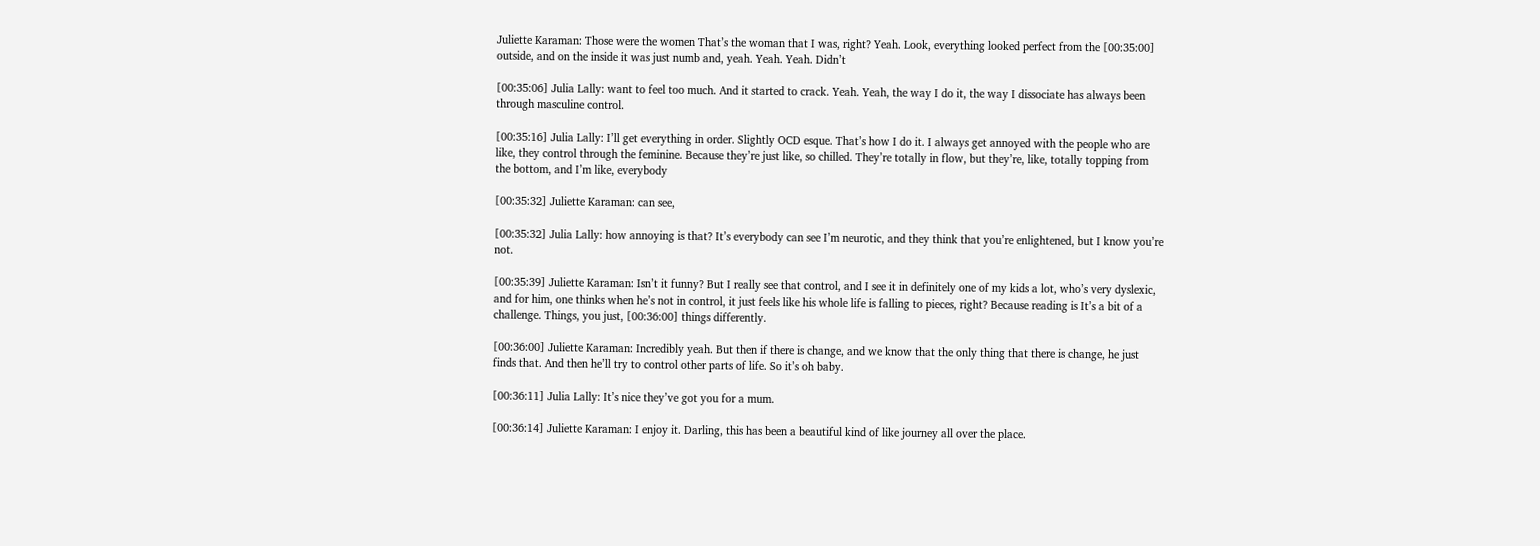Juliette Karaman: Those were the women That’s the woman that I was, right? Yeah. Look, everything looked perfect from the [00:35:00] outside, and on the inside it was just numb and, yeah. Yeah. Yeah. Didn’t

[00:35:06] Julia Lally: want to feel too much. And it started to crack. Yeah. Yeah, the way I do it, the way I dissociate has always been through masculine control.

[00:35:16] Julia Lally: I’ll get everything in order. Slightly OCD esque. That’s how I do it. I always get annoyed with the people who are like, they control through the feminine. Because they’re just like, so chilled. They’re totally in flow, but they’re, like, totally topping from the bottom, and I’m like, everybody

[00:35:32] Juliette Karaman: can see,

[00:35:32] Julia Lally: how annoying is that? It’s everybody can see I’m neurotic, and they think that you’re enlightened, but I know you’re not.

[00:35:39] Juliette Karaman: Isn’t it funny? But I really see that control, and I see it in definitely one of my kids a lot, who’s very dyslexic, and for him, one thinks when he’s not in control, it just feels like his whole life is falling to pieces, right? Because reading is It’s a bit of a challenge. Things, you just, [00:36:00] things differently.

[00:36:00] Juliette Karaman: Incredibly yeah. But then if there is change, and we know that the only thing that there is change, he just finds that. And then he’ll try to control other parts of life. So it’s oh baby.

[00:36:11] Julia Lally: It’s nice they’ve got you for a mum.

[00:36:14] Juliette Karaman: I enjoy it. Darling, this has been a beautiful kind of like journey all over the place.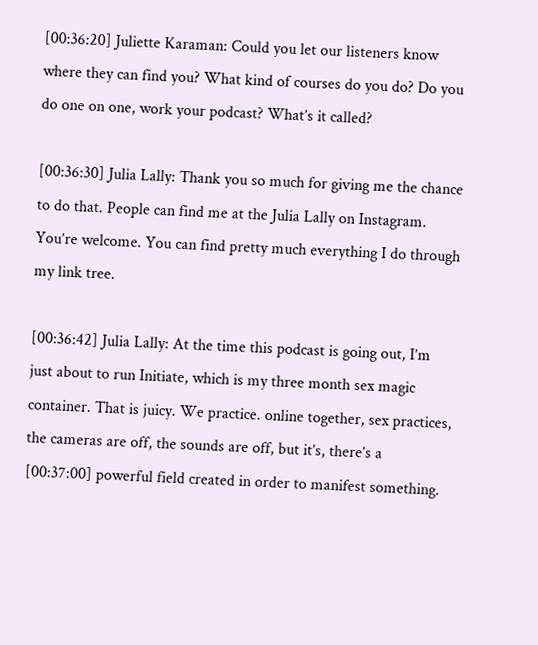[00:36:20] Juliette Karaman: Could you let our listeners know where they can find you? What kind of courses do you do? Do you do one on one, work your podcast? What’s it called?

[00:36:30] Julia Lally: Thank you so much for giving me the chance to do that. People can find me at the Julia Lally on Instagram. You’re welcome. You can find pretty much everything I do through my link tree.

[00:36:42] Julia Lally: At the time this podcast is going out, I’m just about to run Initiate, which is my three month sex magic container. That is juicy. We practice. online together, sex practices, the cameras are off, the sounds are off, but it’s, there’s a [00:37:00] powerful field created in order to manifest something.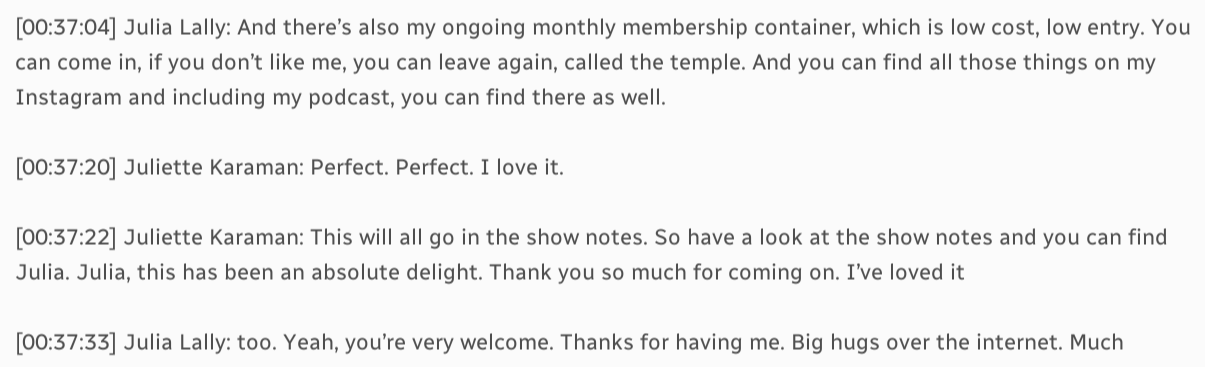[00:37:04] Julia Lally: And there’s also my ongoing monthly membership container, which is low cost, low entry. You can come in, if you don’t like me, you can leave again, called the temple. And you can find all those things on my Instagram and including my podcast, you can find there as well.

[00:37:20] Juliette Karaman: Perfect. Perfect. I love it.

[00:37:22] Juliette Karaman: This will all go in the show notes. So have a look at the show notes and you can find Julia. Julia, this has been an absolute delight. Thank you so much for coming on. I’ve loved it

[00:37:33] Julia Lally: too. Yeah, you’re very welcome. Thanks for having me. Big hugs over the internet. Much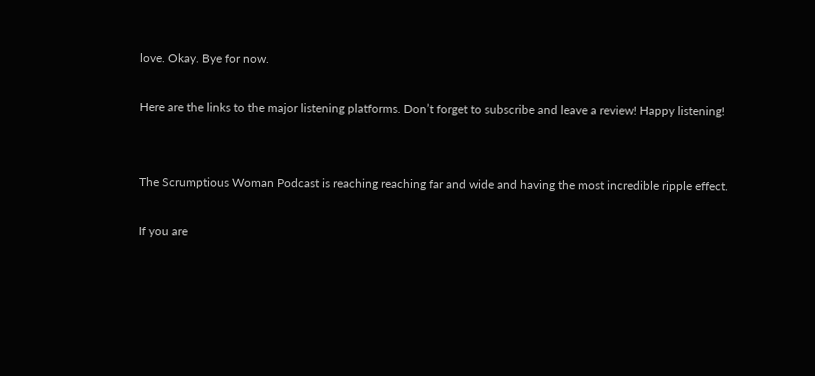love. Okay. Bye for now.

Here are the links to the major listening platforms. Don’t forget to subscribe and leave a review! Happy listening!


The Scrumptious Woman Podcast is reaching reaching far and wide and having the most incredible ripple effect.

If you are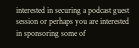interested in securing a podcast guest session or perhaps you are interested in sponsoring some of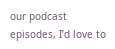our podcast episodes, I’d love to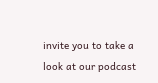invite you to take a look at our podcast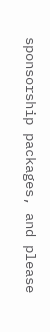sponsorship packages, and please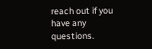reach out if you have any questions.